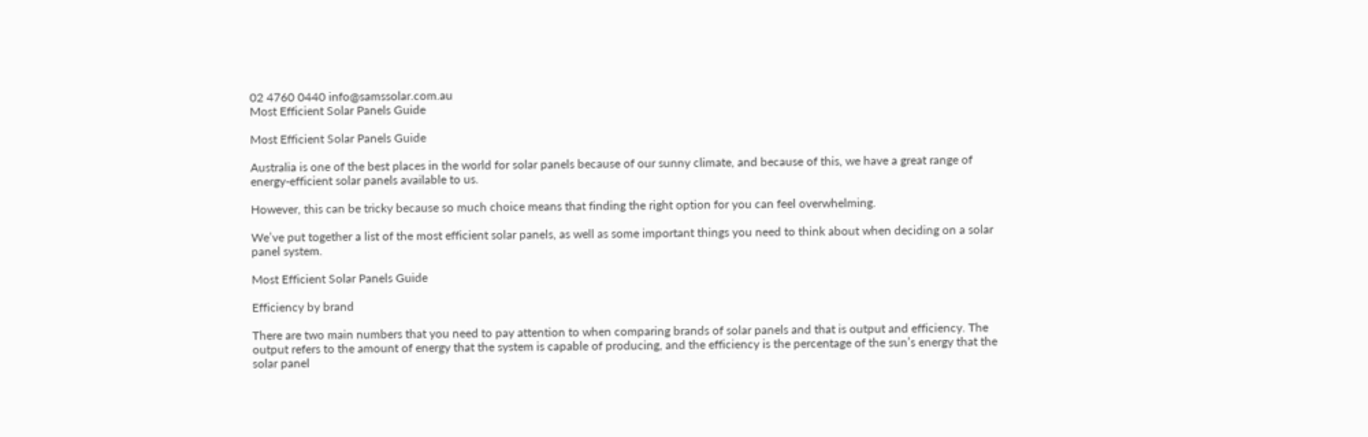02 4760 0440 info@samssolar.com.au
Most Efficient Solar Panels Guide

Most Efficient Solar Panels Guide

Australia is one of the best places in the world for solar panels because of our sunny climate, and because of this, we have a great range of energy-efficient solar panels available to us.

However, this can be tricky because so much choice means that finding the right option for you can feel overwhelming.

We’ve put together a list of the most efficient solar panels, as well as some important things you need to think about when deciding on a solar panel system.

Most Efficient Solar Panels Guide

Efficiency by brand

There are two main numbers that you need to pay attention to when comparing brands of solar panels and that is output and efficiency. The output refers to the amount of energy that the system is capable of producing, and the efficiency is the percentage of the sun’s energy that the solar panel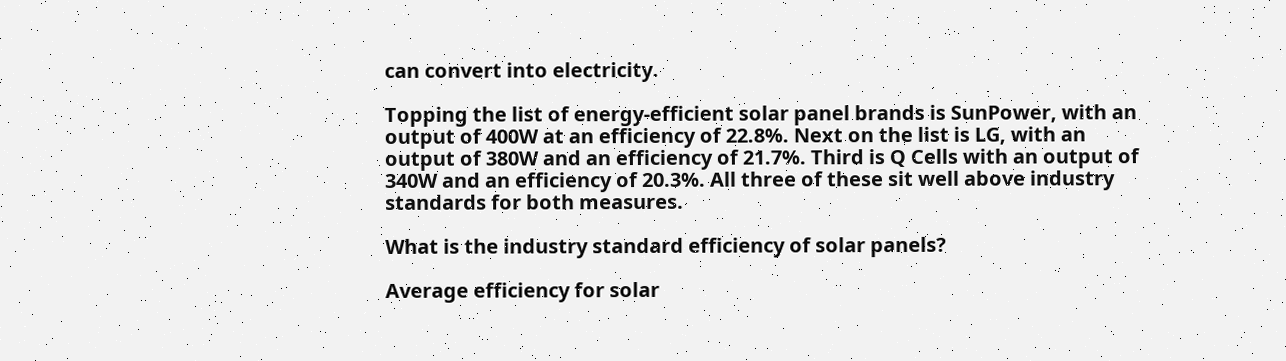can convert into electricity.

Topping the list of energy-efficient solar panel brands is SunPower, with an output of 400W at an efficiency of 22.8%. Next on the list is LG, with an output of 380W and an efficiency of 21.7%. Third is Q Cells with an output of 340W and an efficiency of 20.3%. All three of these sit well above industry standards for both measures.

What is the industry standard efficiency of solar panels?

Average efficiency for solar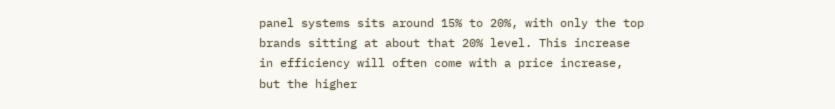panel systems sits around 15% to 20%, with only the top brands sitting at about that 20% level. This increase in efficiency will often come with a price increase, but the higher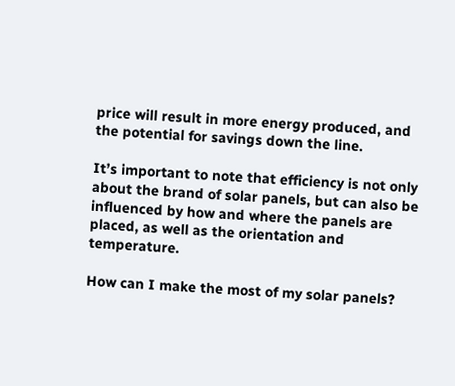price will result in more energy produced, and the potential for savings down the line.

It’s important to note that efficiency is not only about the brand of solar panels, but can also be influenced by how and where the panels are placed, as well as the orientation and temperature.

How can I make the most of my solar panels?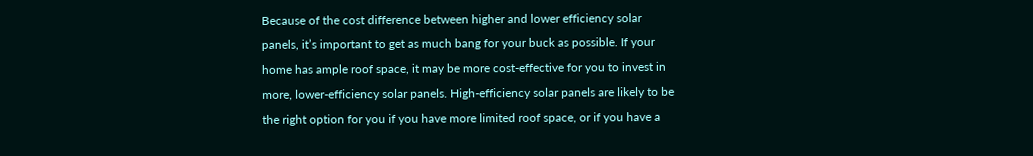Because of the cost difference between higher and lower efficiency solar panels, it’s important to get as much bang for your buck as possible. If your home has ample roof space, it may be more cost-effective for you to invest in more, lower-efficiency solar panels. High-efficiency solar panels are likely to be the right option for you if you have more limited roof space, or if you have a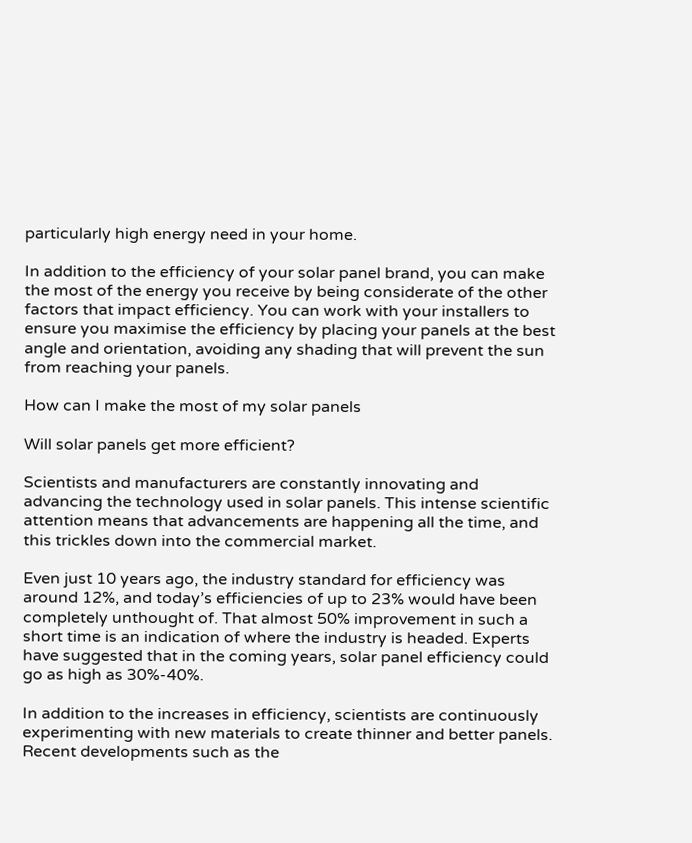particularly high energy need in your home.

In addition to the efficiency of your solar panel brand, you can make the most of the energy you receive by being considerate of the other factors that impact efficiency. You can work with your installers to ensure you maximise the efficiency by placing your panels at the best angle and orientation, avoiding any shading that will prevent the sun from reaching your panels.

How can I make the most of my solar panels

Will solar panels get more efficient?

Scientists and manufacturers are constantly innovating and advancing the technology used in solar panels. This intense scientific attention means that advancements are happening all the time, and this trickles down into the commercial market.

Even just 10 years ago, the industry standard for efficiency was around 12%, and today’s efficiencies of up to 23% would have been completely unthought of. That almost 50% improvement in such a short time is an indication of where the industry is headed. Experts have suggested that in the coming years, solar panel efficiency could go as high as 30%-40%.

In addition to the increases in efficiency, scientists are continuously experimenting with new materials to create thinner and better panels. Recent developments such as the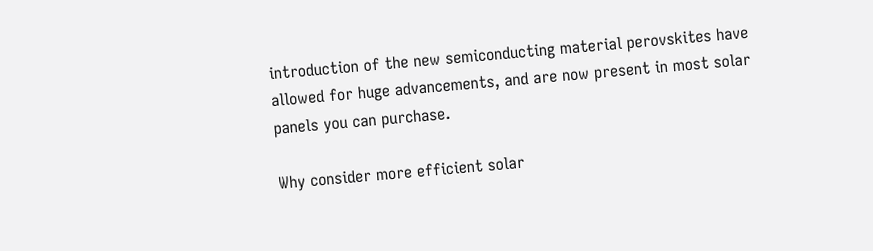introduction of the new semiconducting material perovskites have allowed for huge advancements, and are now present in most solar panels you can purchase.

Why consider more efficient solar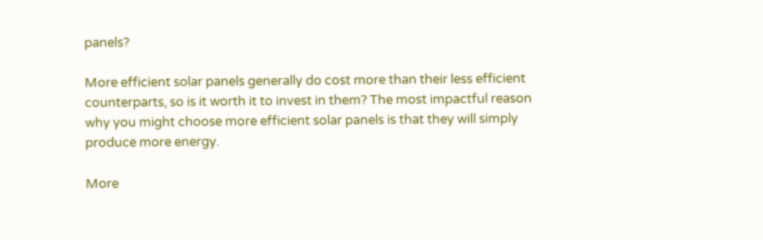panels?

More efficient solar panels generally do cost more than their less efficient counterparts, so is it worth it to invest in them? The most impactful reason why you might choose more efficient solar panels is that they will simply produce more energy.

More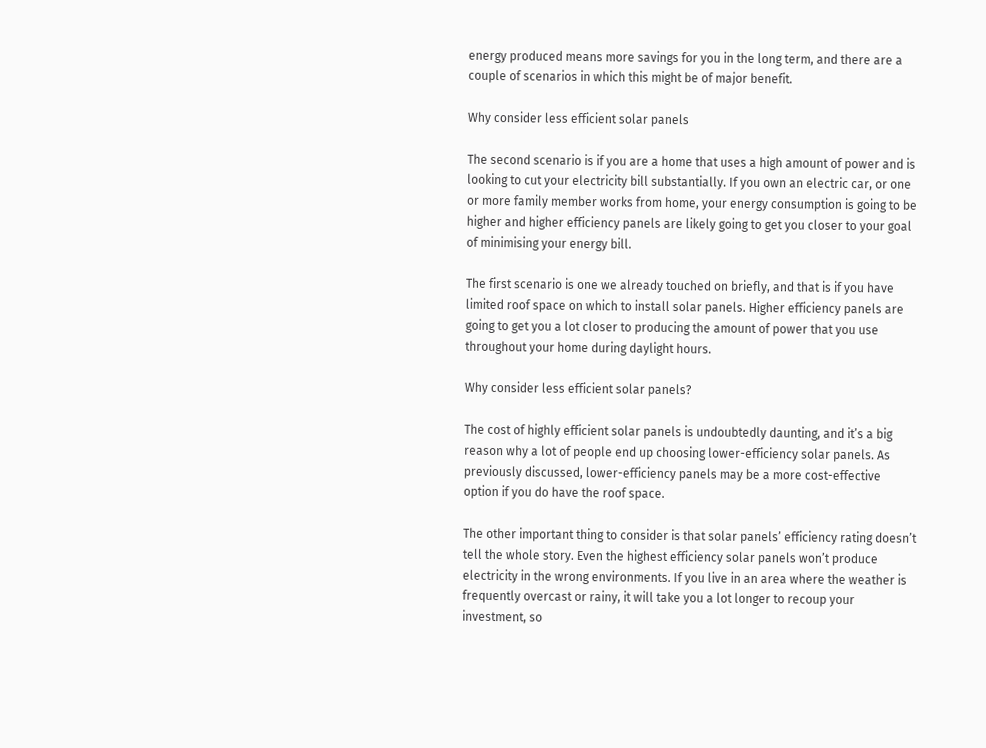energy produced means more savings for you in the long term, and there are a couple of scenarios in which this might be of major benefit.

Why consider less efficient solar panels

The second scenario is if you are a home that uses a high amount of power and is looking to cut your electricity bill substantially. If you own an electric car, or one or more family member works from home, your energy consumption is going to be higher and higher efficiency panels are likely going to get you closer to your goal of minimising your energy bill.

The first scenario is one we already touched on briefly, and that is if you have limited roof space on which to install solar panels. Higher efficiency panels are going to get you a lot closer to producing the amount of power that you use throughout your home during daylight hours.

Why consider less efficient solar panels?

The cost of highly efficient solar panels is undoubtedly daunting, and it’s a big reason why a lot of people end up choosing lower-efficiency solar panels. As previously discussed, lower-efficiency panels may be a more cost-effective option if you do have the roof space.

The other important thing to consider is that solar panels’ efficiency rating doesn’t tell the whole story. Even the highest efficiency solar panels won’t produce electricity in the wrong environments. If you live in an area where the weather is frequently overcast or rainy, it will take you a lot longer to recoup your investment, so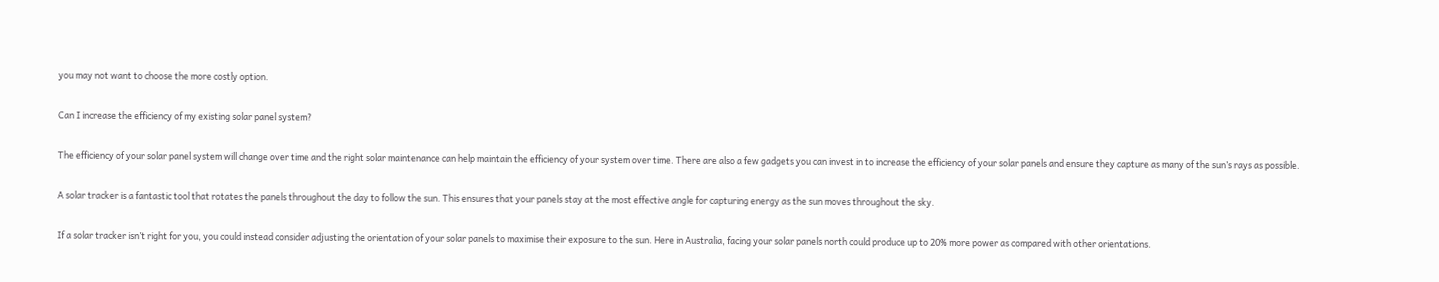you may not want to choose the more costly option.

Can I increase the efficiency of my existing solar panel system?

The efficiency of your solar panel system will change over time and the right solar maintenance can help maintain the efficiency of your system over time. There are also a few gadgets you can invest in to increase the efficiency of your solar panels and ensure they capture as many of the sun’s rays as possible.

A solar tracker is a fantastic tool that rotates the panels throughout the day to follow the sun. This ensures that your panels stay at the most effective angle for capturing energy as the sun moves throughout the sky.

If a solar tracker isn’t right for you, you could instead consider adjusting the orientation of your solar panels to maximise their exposure to the sun. Here in Australia, facing your solar panels north could produce up to 20% more power as compared with other orientations.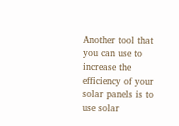Another tool that you can use to increase the efficiency of your solar panels is to use solar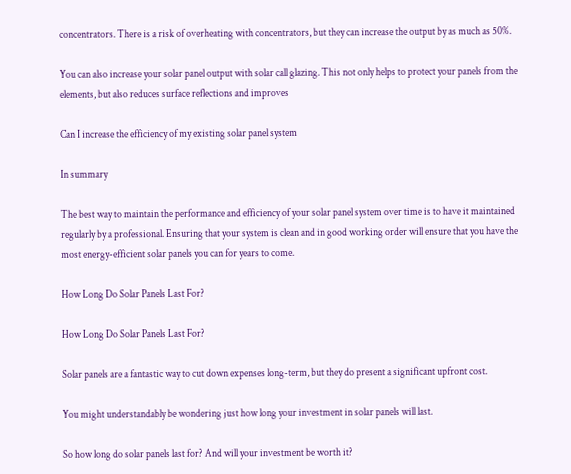concentrators. There is a risk of overheating with concentrators, but they can increase the output by as much as 50%.

You can also increase your solar panel output with solar call glazing. This not only helps to protect your panels from the elements, but also reduces surface reflections and improves

Can I increase the efficiency of my existing solar panel system

In summary

The best way to maintain the performance and efficiency of your solar panel system over time is to have it maintained regularly by a professional. Ensuring that your system is clean and in good working order will ensure that you have the most energy-efficient solar panels you can for years to come.

How Long Do Solar Panels Last For?

How Long Do Solar Panels Last For?

Solar panels are a fantastic way to cut down expenses long-term, but they do present a significant upfront cost.

You might understandably be wondering just how long your investment in solar panels will last.

So how long do solar panels last for? And will your investment be worth it?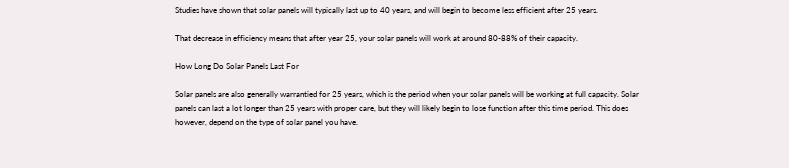Studies have shown that solar panels will typically last up to 40 years, and will begin to become less efficient after 25 years.

That decrease in efficiency means that after year 25, your solar panels will work at around 80-88% of their capacity.

How Long Do Solar Panels Last For

Solar panels are also generally warrantied for 25 years, which is the period when your solar panels will be working at full capacity. Solar panels can last a lot longer than 25 years with proper care, but they will likely begin to lose function after this time period. This does however, depend on the type of solar panel you have.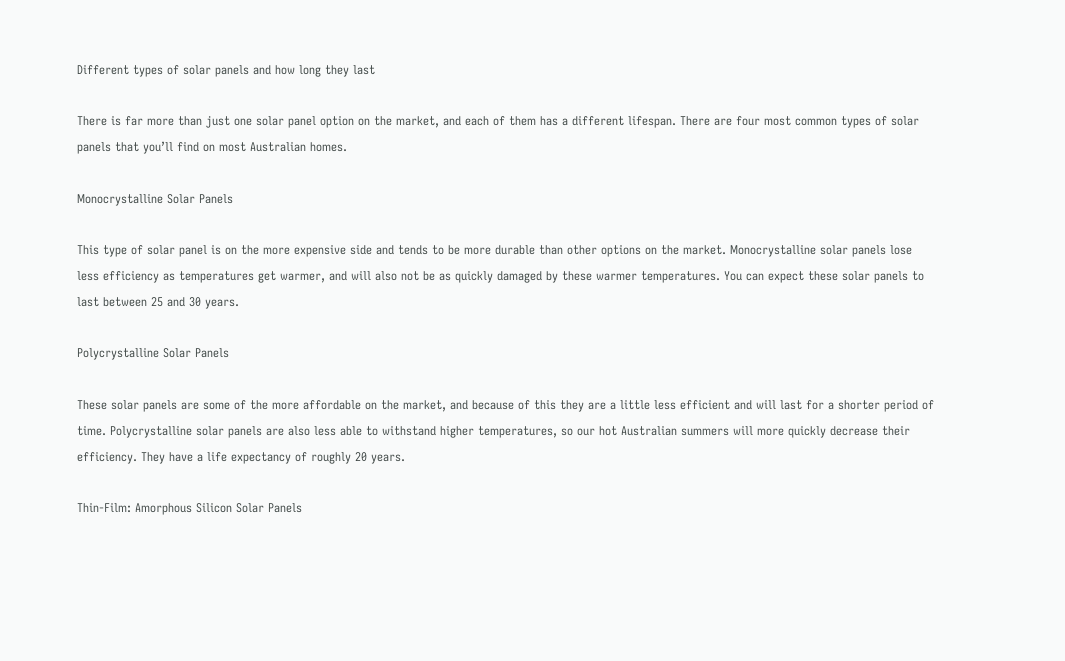Different types of solar panels and how long they last

There is far more than just one solar panel option on the market, and each of them has a different lifespan. There are four most common types of solar panels that you’ll find on most Australian homes.

Monocrystalline Solar Panels

This type of solar panel is on the more expensive side and tends to be more durable than other options on the market. Monocrystalline solar panels lose less efficiency as temperatures get warmer, and will also not be as quickly damaged by these warmer temperatures. You can expect these solar panels to last between 25 and 30 years.

Polycrystalline Solar Panels

These solar panels are some of the more affordable on the market, and because of this they are a little less efficient and will last for a shorter period of time. Polycrystalline solar panels are also less able to withstand higher temperatures, so our hot Australian summers will more quickly decrease their efficiency. They have a life expectancy of roughly 20 years.

Thin-Film: Amorphous Silicon Solar Panels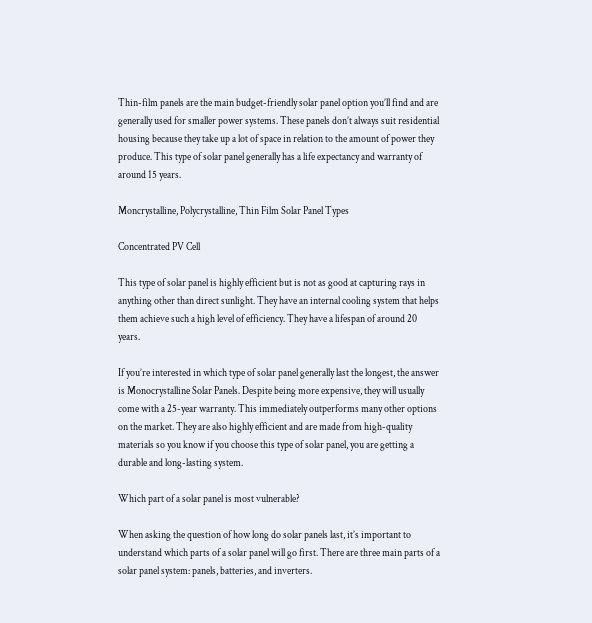Thin-film panels are the main budget-friendly solar panel option you’ll find and are generally used for smaller power systems. These panels don’t always suit residential housing because they take up a lot of space in relation to the amount of power they produce. This type of solar panel generally has a life expectancy and warranty of around 15 years.

Moncrystalline, Polycrystalline, Thin Film Solar Panel Types

Concentrated PV Cell

This type of solar panel is highly efficient but is not as good at capturing rays in anything other than direct sunlight. They have an internal cooling system that helps them achieve such a high level of efficiency. They have a lifespan of around 20 years.

If you’re interested in which type of solar panel generally last the longest, the answer is Monocrystalline Solar Panels. Despite being more expensive, they will usually come with a 25-year warranty. This immediately outperforms many other options on the market. They are also highly efficient and are made from high-quality materials so you know if you choose this type of solar panel, you are getting a durable and long-lasting system.

Which part of a solar panel is most vulnerable?

When asking the question of how long do solar panels last, it’s important to understand which parts of a solar panel will go first. There are three main parts of a solar panel system: panels, batteries, and inverters.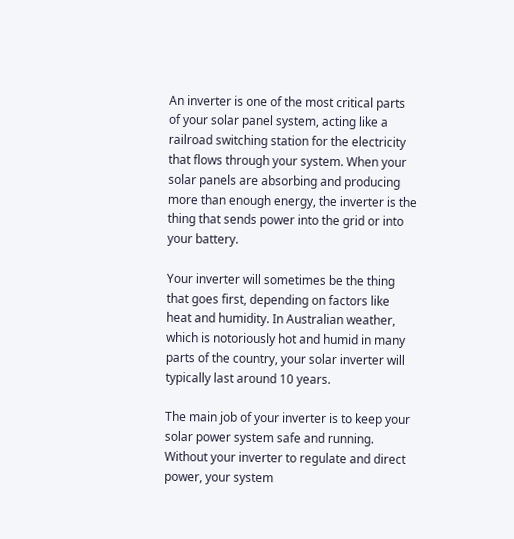An inverter is one of the most critical parts of your solar panel system, acting like a railroad switching station for the electricity that flows through your system. When your solar panels are absorbing and producing more than enough energy, the inverter is the thing that sends power into the grid or into your battery.

Your inverter will sometimes be the thing that goes first, depending on factors like heat and humidity. In Australian weather, which is notoriously hot and humid in many parts of the country, your solar inverter will typically last around 10 years.

The main job of your inverter is to keep your solar power system safe and running. Without your inverter to regulate and direct power, your system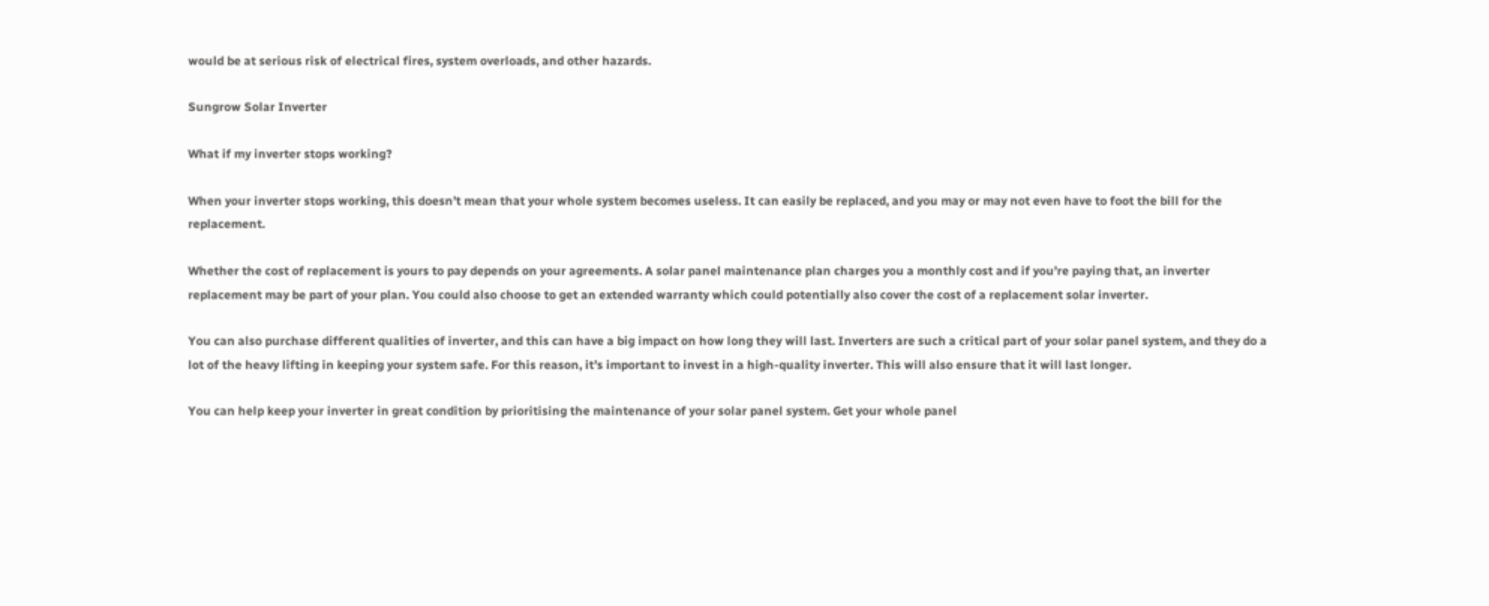would be at serious risk of electrical fires, system overloads, and other hazards.

Sungrow Solar Inverter

What if my inverter stops working?

When your inverter stops working, this doesn’t mean that your whole system becomes useless. It can easily be replaced, and you may or may not even have to foot the bill for the replacement.

Whether the cost of replacement is yours to pay depends on your agreements. A solar panel maintenance plan charges you a monthly cost and if you’re paying that, an inverter replacement may be part of your plan. You could also choose to get an extended warranty which could potentially also cover the cost of a replacement solar inverter.

You can also purchase different qualities of inverter, and this can have a big impact on how long they will last. Inverters are such a critical part of your solar panel system, and they do a lot of the heavy lifting in keeping your system safe. For this reason, it’s important to invest in a high-quality inverter. This will also ensure that it will last longer.

You can help keep your inverter in great condition by prioritising the maintenance of your solar panel system. Get your whole panel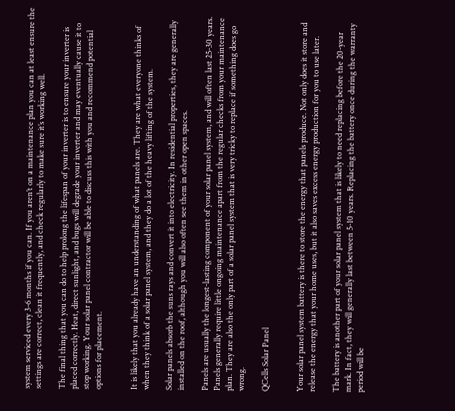system serviced every 3-6 months if you can. If you aren’t on a maintenance plan you can at least ensure the settings are correct, clean it frequently, and check regularly to make sure it’s working well.

The final thing that you can do to help prolong the lifespan of your inverter is to ensure your inverter is placed correctly. Heat, direct sunlight, and bugs will degrade your inverter and may eventually cause it to stop working. Your solar panel contractor will be able to discuss this with you and recommend potential options for placement.


It is likely that you already have an understanding of what panels are. They are what everyone thinks of when they think of a solar panel system, and they do a lot of the heavy lifting of the system.

Solar panels absorb the suns rays and convert it into electricity. In residential properties, they are generally installed on the roof, although you will also often see them in other open spaces.

Panels are usually the longest-lasting component of your solar panel system, and will often last 25-30 years. Panels generally require little ongoing maintenance apart from the regular checks from your maintenance plan. They are also the only part of a solar panel system that is very tricky to replace if something does go wrong.

QCells Solar Panel


Your solar panel system battery is there to store the energy that panels produce. Not only does it store and release the energy that your home uses, but it also saves excess energy production for you to use later.

The battery is another part of your solar panel system that is likely to need replacing before the 20-year mark. In fact, they will generally last between 5-10 years. Replacing the battery once during the warranty period will be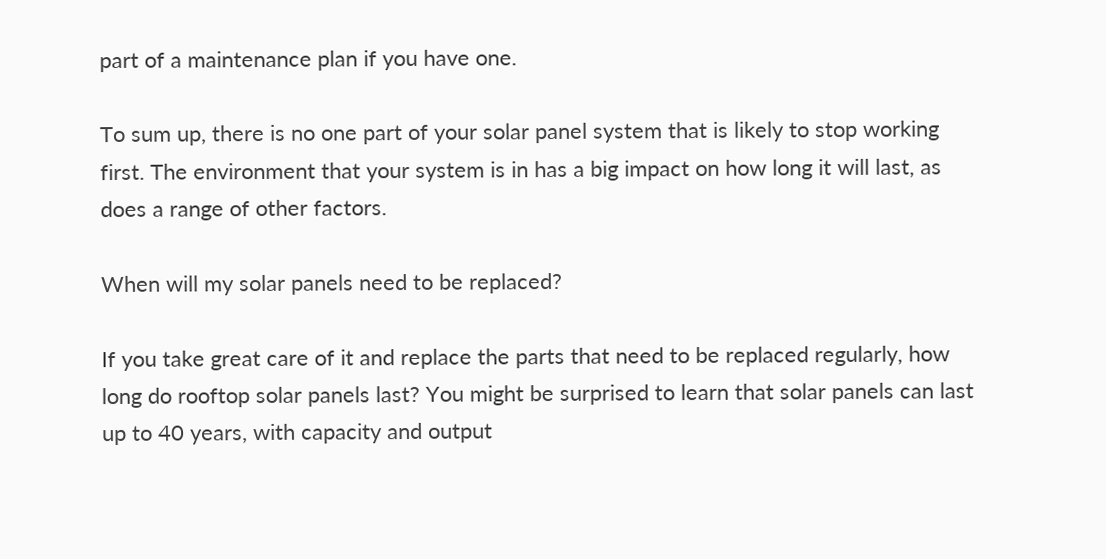part of a maintenance plan if you have one.

To sum up, there is no one part of your solar panel system that is likely to stop working first. The environment that your system is in has a big impact on how long it will last, as does a range of other factors.

When will my solar panels need to be replaced?

If you take great care of it and replace the parts that need to be replaced regularly, how long do rooftop solar panels last? You might be surprised to learn that solar panels can last up to 40 years, with capacity and output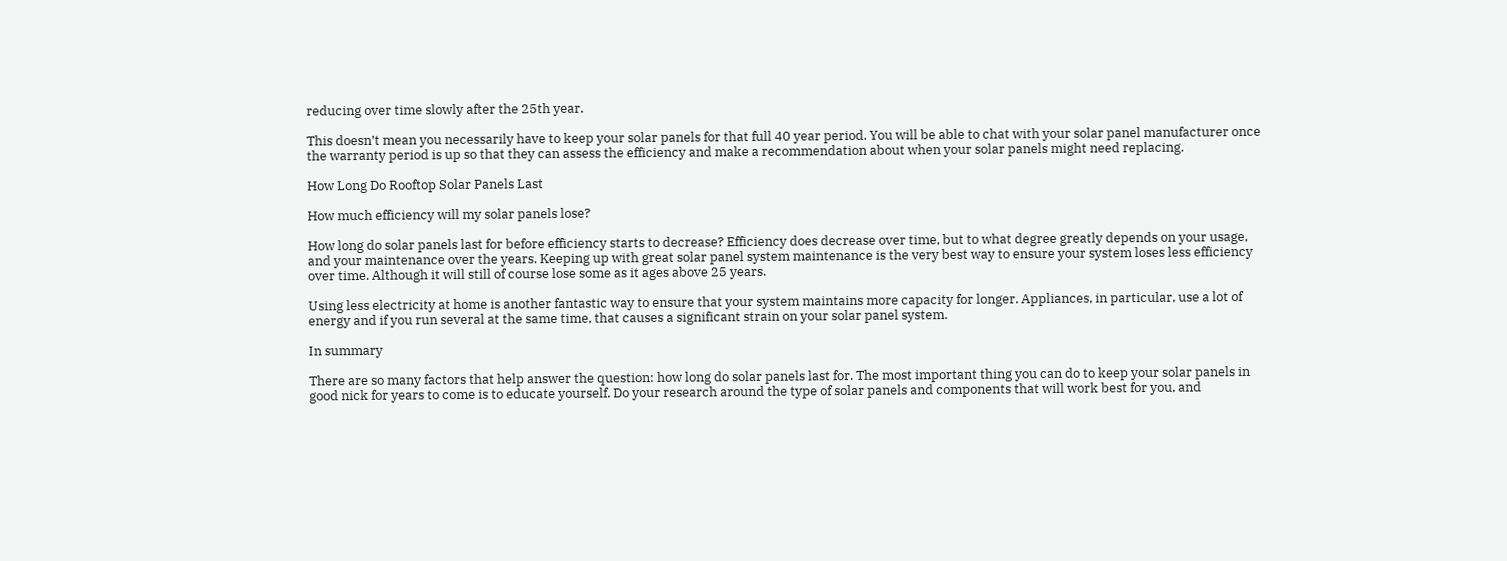reducing over time slowly after the 25th year.

This doesn’t mean you necessarily have to keep your solar panels for that full 40 year period. You will be able to chat with your solar panel manufacturer once the warranty period is up so that they can assess the efficiency and make a recommendation about when your solar panels might need replacing.

How Long Do Rooftop Solar Panels Last

How much efficiency will my solar panels lose?

How long do solar panels last for before efficiency starts to decrease? Efficiency does decrease over time, but to what degree greatly depends on your usage, and your maintenance over the years. Keeping up with great solar panel system maintenance is the very best way to ensure your system loses less efficiency over time. Although it will still of course lose some as it ages above 25 years.

Using less electricity at home is another fantastic way to ensure that your system maintains more capacity for longer. Appliances, in particular, use a lot of energy and if you run several at the same time, that causes a significant strain on your solar panel system.

In summary

There are so many factors that help answer the question: how long do solar panels last for. The most important thing you can do to keep your solar panels in good nick for years to come is to educate yourself. Do your research around the type of solar panels and components that will work best for you, and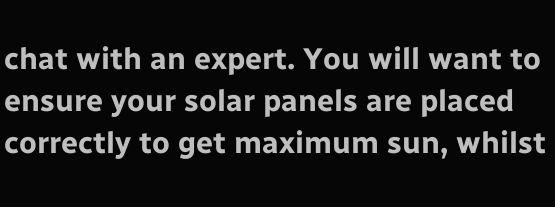chat with an expert. You will want to ensure your solar panels are placed correctly to get maximum sun, whilst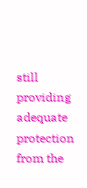still providing adequate protection from the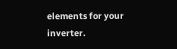elements for your inverter.